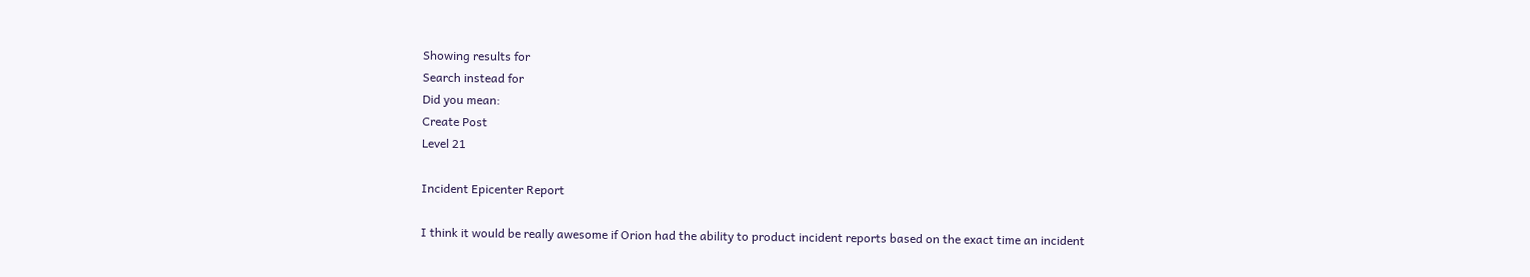Showing results for
Search instead for
Did you mean:
Create Post
Level 21

Incident Epicenter Report

I think it would be really awesome if Orion had the ability to product incident reports based on the exact time an incident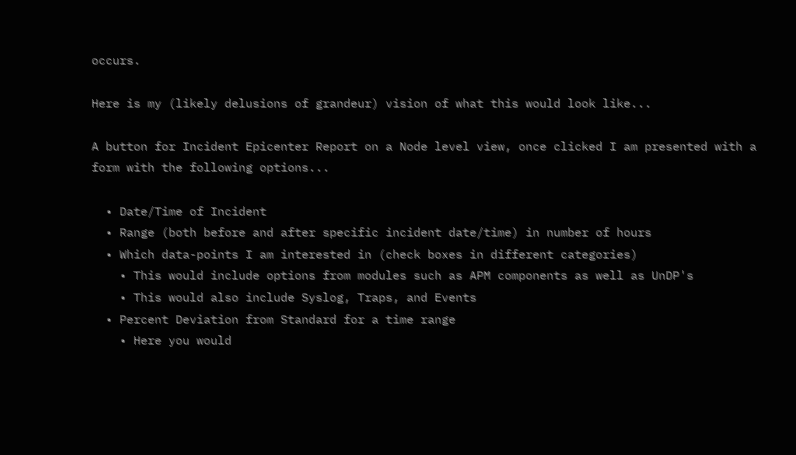occurs.

Here is my (likely delusions of grandeur) vision of what this would look like...

A button for Incident Epicenter Report on a Node level view, once clicked I am presented with a form with the following options...

  • Date/Time of Incident
  • Range (both before and after specific incident date/time) in number of hours
  • Which data-points I am interested in (check boxes in different categories)
    • This would include options from modules such as APM components as well as UnDP's
    • This would also include Syslog, Traps, and Events
  • Percent Deviation from Standard for a time range
    • Here you would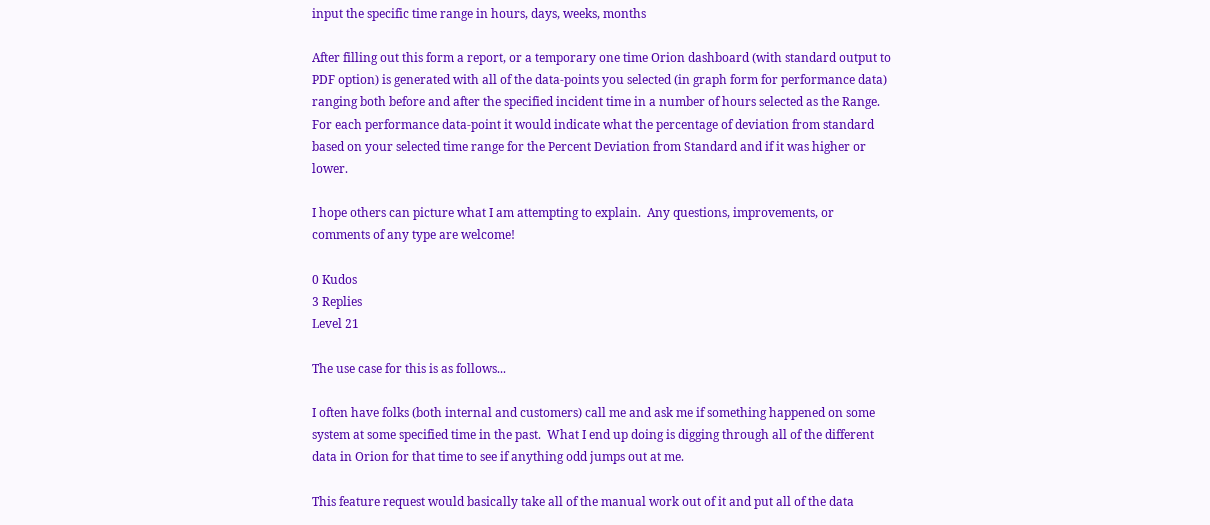input the specific time range in hours, days, weeks, months

After filling out this form a report, or a temporary one time Orion dashboard (with standard output to PDF option) is generated with all of the data-points you selected (in graph form for performance data) ranging both before and after the specified incident time in a number of hours selected as the Range.  For each performance data-point it would indicate what the percentage of deviation from standard based on your selected time range for the Percent Deviation from Standard and if it was higher or lower.

I hope others can picture what I am attempting to explain.  Any questions, improvements, or comments of any type are welcome!

0 Kudos
3 Replies
Level 21

The use case for this is as follows...

I often have folks (both internal and customers) call me and ask me if something happened on some system at some specified time in the past.  What I end up doing is digging through all of the different data in Orion for that time to see if anything odd jumps out at me.

This feature request would basically take all of the manual work out of it and put all of the data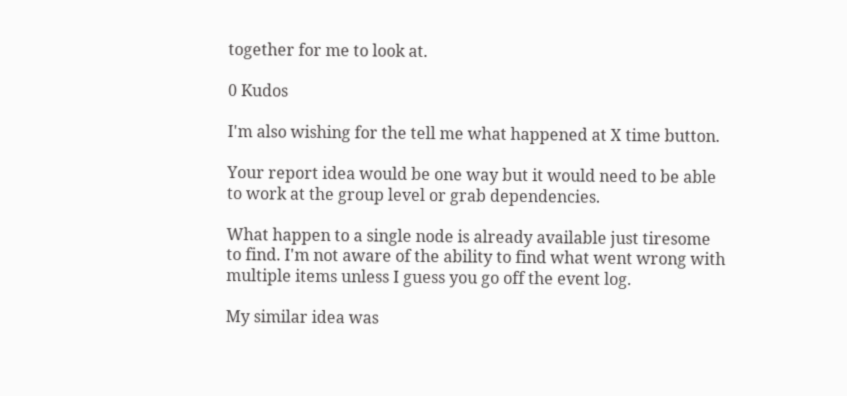together for me to look at.

0 Kudos

I'm also wishing for the tell me what happened at X time button.

Your report idea would be one way but it would need to be able to work at the group level or grab dependencies.

What happen to a single node is already available just tiresome to find. I'm not aware of the ability to find what went wrong with multiple items unless I guess you go off the event log.

My similar idea was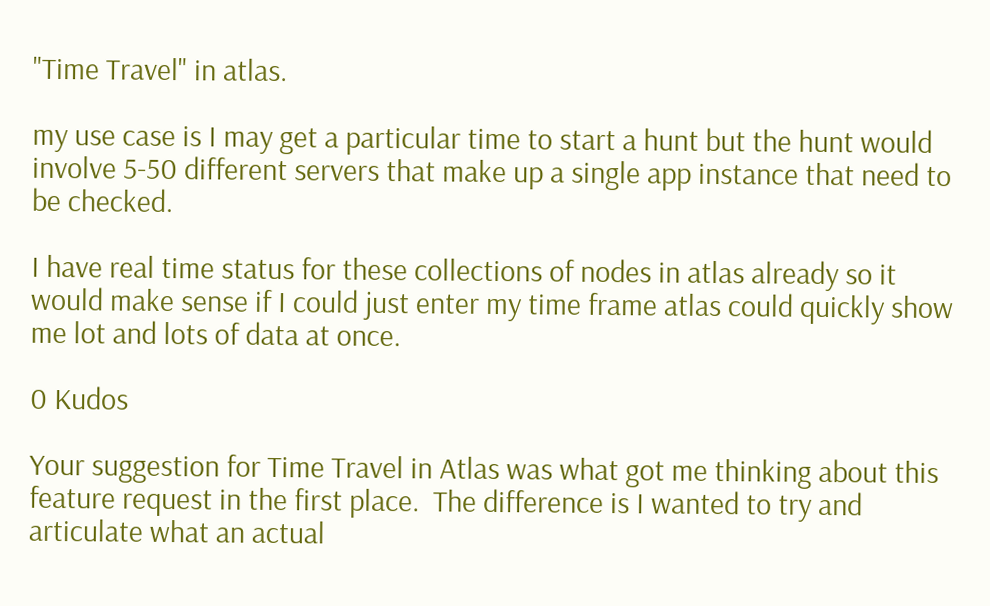"Time Travel" in atlas.

my use case is I may get a particular time to start a hunt but the hunt would involve 5-50 different servers that make up a single app instance that need to be checked.

I have real time status for these collections of nodes in atlas already so it would make sense if I could just enter my time frame atlas could quickly show me lot and lots of data at once.

0 Kudos

Your suggestion for Time Travel in Atlas was what got me thinking about this feature request in the first place.  The difference is I wanted to try and articulate what an actual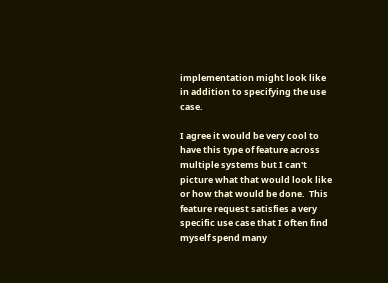implementation might look like in addition to specifying the use case.

I agree it would be very cool to have this type of feature across multiple systems but I can't picture what that would look like or how that would be done.  This feature request satisfies a very specific use case that I often find myself spend many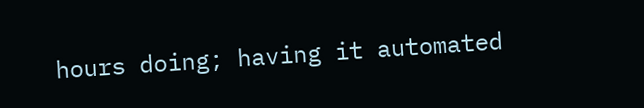hours doing; having it automated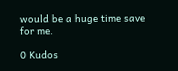would be a huge time save for me.

0 Kudos